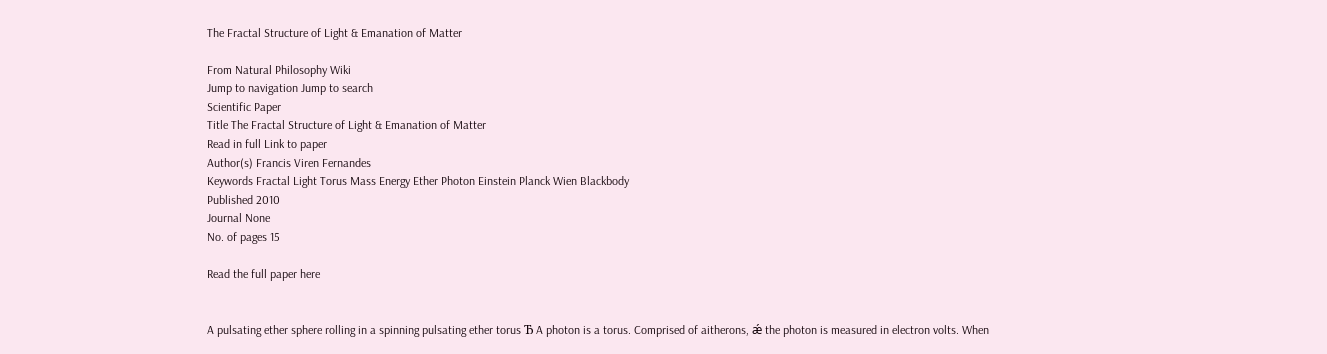The Fractal Structure of Light & Emanation of Matter

From Natural Philosophy Wiki
Jump to navigation Jump to search
Scientific Paper
Title The Fractal Structure of Light & Emanation of Matter
Read in full Link to paper
Author(s) Francis Viren Fernandes
Keywords Fractal Light Torus Mass Energy Ether Photon Einstein Planck Wien Blackbody
Published 2010
Journal None
No. of pages 15

Read the full paper here


A pulsating ether sphere rolling in a spinning pulsating ether torus Ђ A photon is a torus. Comprised of aitherons, ǽ the photon is measured in electron volts. When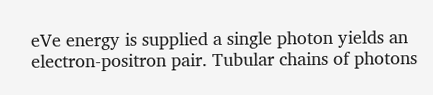eVe energy is supplied a single photon yields an electron-positron pair. Tubular chains of photons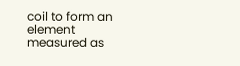coil to form an element measured as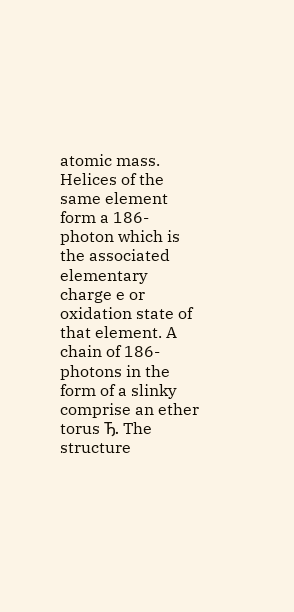atomic mass. Helices of the same element form a 186-photon which is the associated elementary charge e or oxidation state of that element. A chain of 186-photons in the form of a slinky comprise an ether torus Ђ. The structure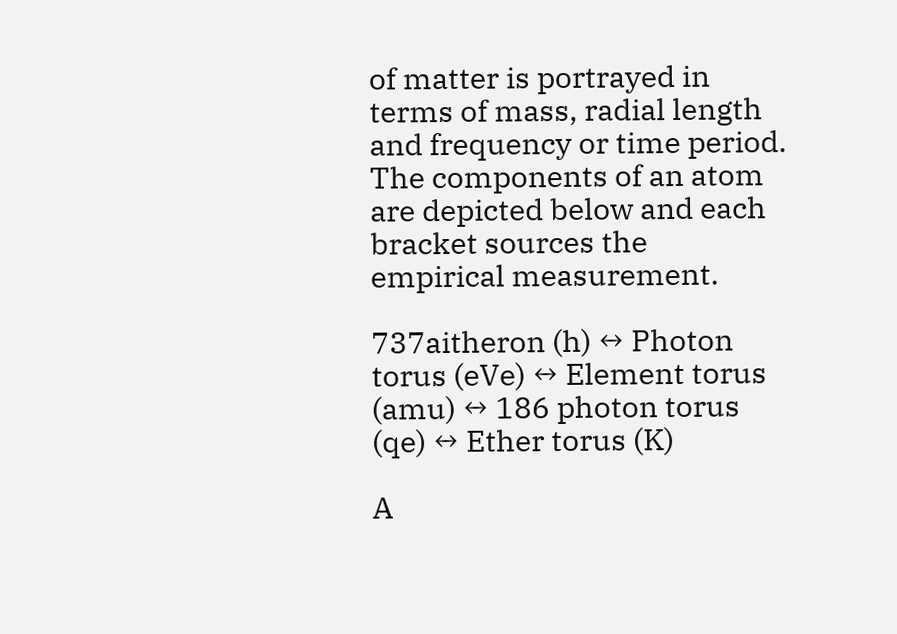of matter is portrayed in terms of mass, radial length and frequency or time period. The components of an atom are depicted below and each bracket sources the empirical measurement.

737aitheron (h) ↔ Photon torus (eVe) ↔ Element torus (amu) ↔ 186 photon torus (qe) ↔ Ether torus (K)

A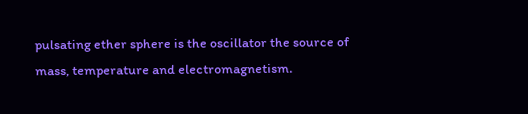pulsating ether sphere is the oscillator the source of mass, temperature and electromagnetism.